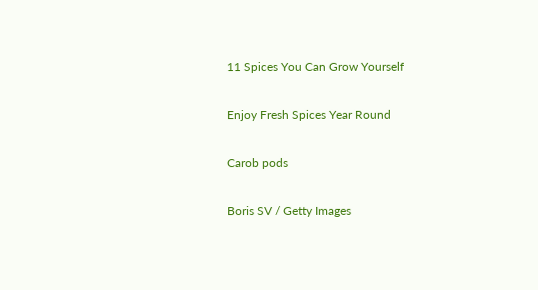11 Spices You Can Grow Yourself

Enjoy Fresh Spices Year Round

Carob pods

Boris SV / Getty Images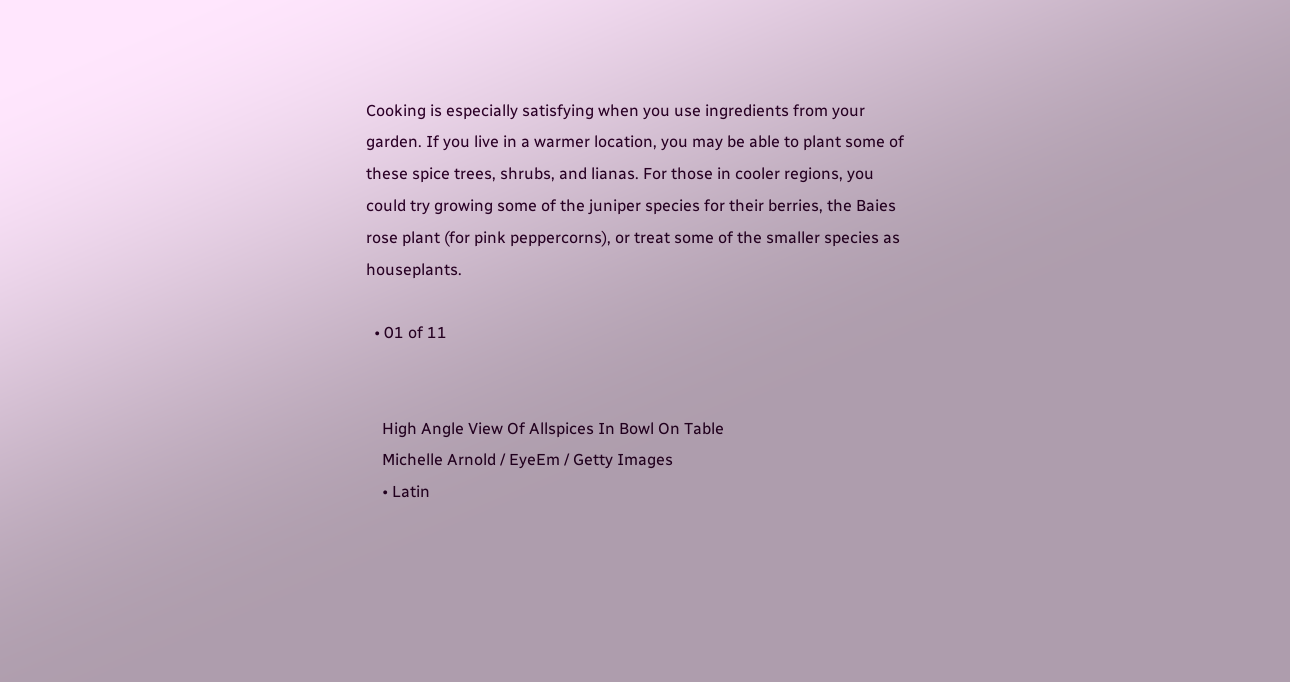Cooking is especially satisfying when you use ingredients from your garden. If you live in a warmer location, you may be able to plant some of these spice trees, shrubs, and lianas. For those in cooler regions, you could try growing some of the juniper species for their berries, the Baies rose plant (for pink peppercorns), or treat some of the smaller species as houseplants.

  • 01 of 11


    High Angle View Of Allspices In Bowl On Table
    Michelle Arnold / EyeEm / Getty Images
    • Latin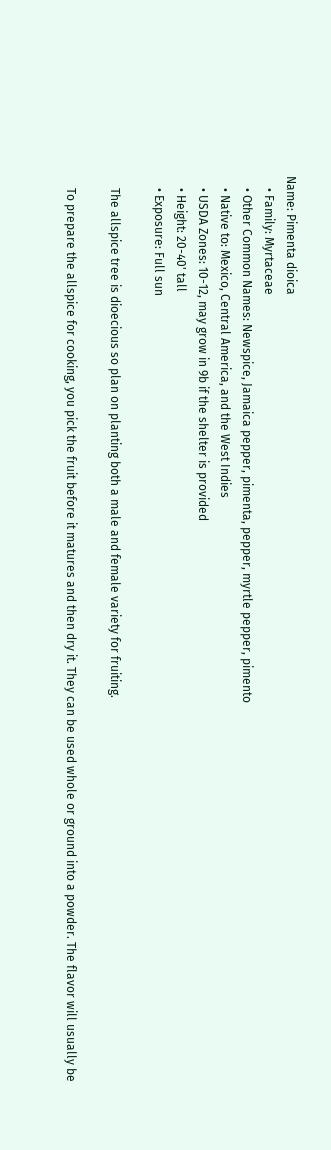Name: Pimenta dioica
    • Family: Myrtaceae
    • Other Common Names: Newspice, Jamaica pepper, pimenta, pepper, myrtle pepper, pimento
    • Native to: Mexico, Central America, and the West Indies
    • USDA Zones: 10-12, may grow in 9b if the shelter is provided
    • Height: 20-40' tall
    • Exposure: Full sun

    The allspice tree is dioecious so plan on planting both a male and female variety for fruiting.

    To prepare the allspice for cooking, you pick the fruit before it matures and then dry it. They can be used whole or ground into a powder. The flavor will usually be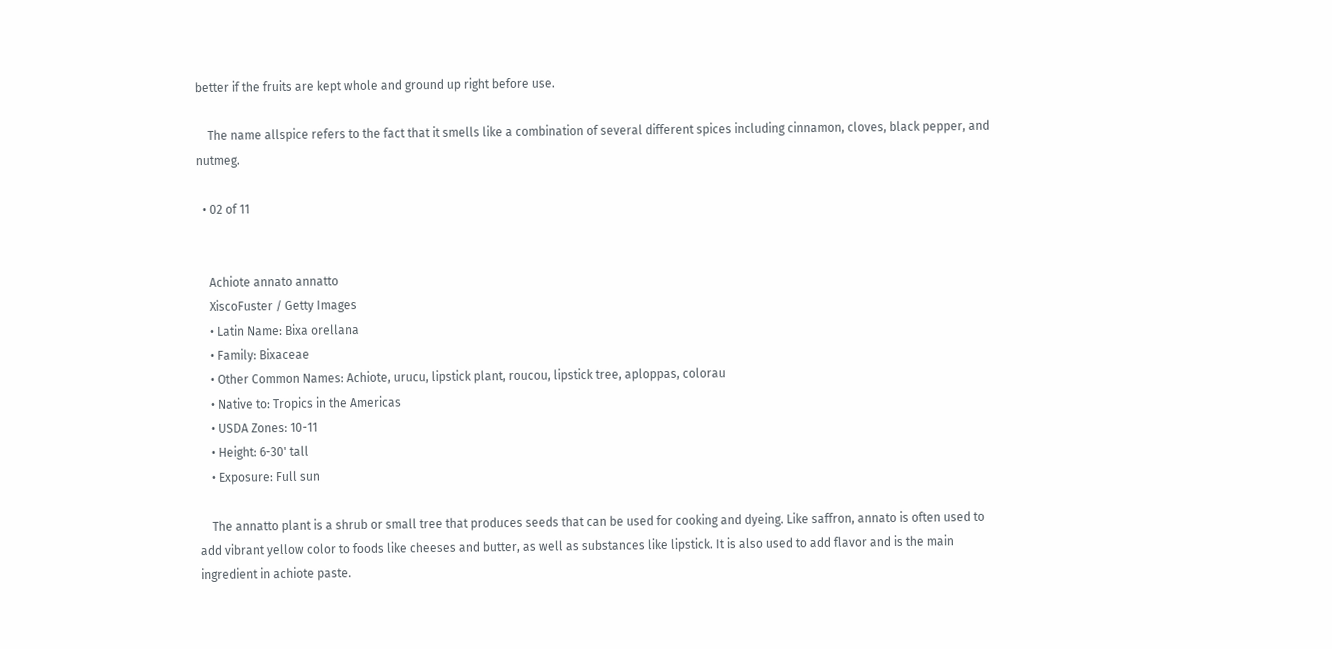better if the fruits are kept whole and ground up right before use.

    The name allspice refers to the fact that it smells like a combination of several different spices including cinnamon, cloves, black pepper, and nutmeg.

  • 02 of 11


    Achiote annato annatto
    XiscoFuster / Getty Images
    • Latin Name: Bixa orellana
    • Family: Bixaceae
    • Other Common Names: Achiote, urucu, lipstick plant, roucou, lipstick tree, aploppas, colorau
    • Native to: Tropics in the Americas
    • USDA Zones: 10-11
    • Height: 6-30' tall
    • Exposure: Full sun

    The annatto plant is a shrub or small tree that produces seeds that can be used for cooking and dyeing. Like saffron, annato is often used to add vibrant yellow color to foods like cheeses and butter, as well as substances like lipstick. It is also used to add flavor and is the main ingredient in achiote paste.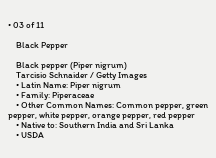• 03 of 11

    Black Pepper

    Black pepper (Piper nigrum)
    Tarcisio Schnaider / Getty Images
    • Latin Name: Piper nigrum
    • Family: Piperaceae
    • Other Common Names: Common pepper, green pepper, white pepper, orange pepper, red pepper
    • Native to: Southern India and Sri Lanka
    • USDA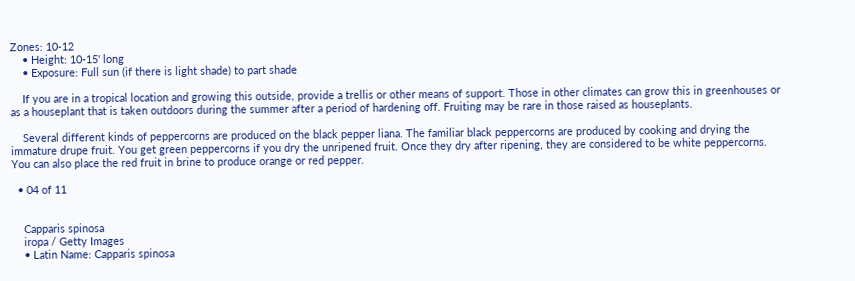Zones: 10-12
    • Height: 10-15' long
    • Exposure: Full sun (if there is light shade) to part shade

    If you are in a tropical location and growing this outside, provide a trellis or other means of support. Those in other climates can grow this in greenhouses or as a houseplant that is taken outdoors during the summer after a period of hardening off. Fruiting may be rare in those raised as houseplants.

    Several different kinds of peppercorns are produced on the black pepper liana. The familiar black peppercorns are produced by cooking and drying the immature drupe fruit. You get green peppercorns if you dry the unripened fruit. Once they dry after ripening, they are considered to be white peppercorns. You can also place the red fruit in brine to produce orange or red pepper.

  • 04 of 11


    Capparis spinosa
    iropa / Getty Images
    • Latin Name: Capparis spinosa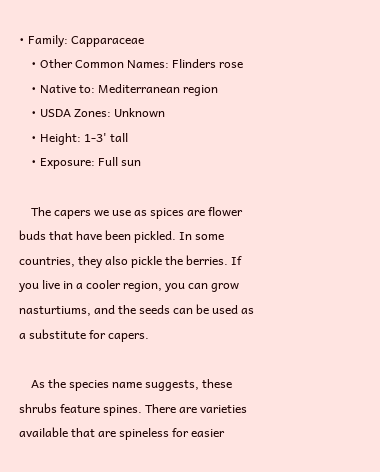• Family: Capparaceae
    • Other Common Names: Flinders rose
    • Native to: Mediterranean region
    • USDA Zones: Unknown
    • Height: 1-3' tall
    • Exposure: Full sun

    The capers we use as spices are flower buds that have been pickled. In some countries, they also pickle the berries. If you live in a cooler region, you can grow nasturtiums, and the seeds can be used as a substitute for capers.

    As the species name suggests, these shrubs feature spines. There are varieties available that are spineless for easier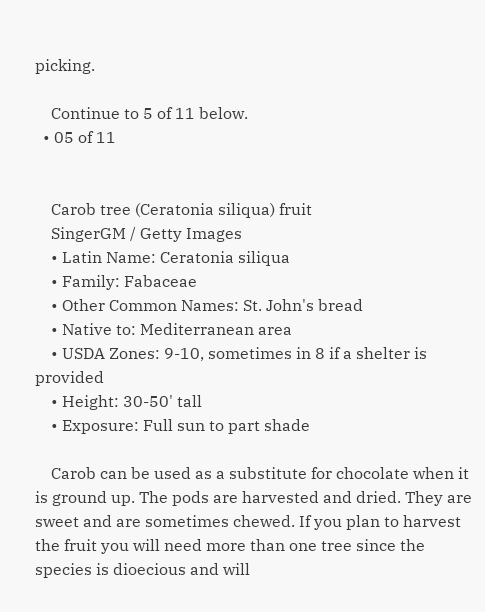picking.

    Continue to 5 of 11 below.
  • 05 of 11


    Carob tree (Ceratonia siliqua) fruit
    SingerGM / Getty Images
    • Latin Name: Ceratonia siliqua
    • Family: Fabaceae
    • Other Common Names: St. John's bread
    • Native to: Mediterranean area
    • USDA Zones: 9-10, sometimes in 8 if a shelter is provided
    • Height: 30-50' tall
    • Exposure: Full sun to part shade

    Carob can be used as a substitute for chocolate when it is ground up. The pods are harvested and dried. They are sweet and are sometimes chewed. If you plan to harvest the fruit you will need more than one tree since the species is dioecious and will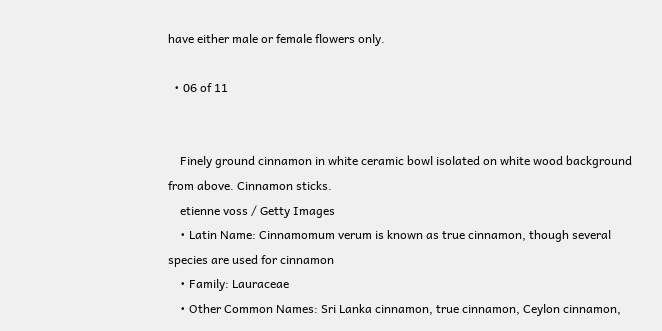have either male or female flowers only.

  • 06 of 11


    Finely ground cinnamon in white ceramic bowl isolated on white wood background from above. Cinnamon sticks.
    etienne voss / Getty Images
    • Latin Name: Cinnamomum verum is known as true cinnamon, though several species are used for cinnamon
    • Family: Lauraceae
    • Other Common Names: Sri Lanka cinnamon, true cinnamon, Ceylon cinnamon,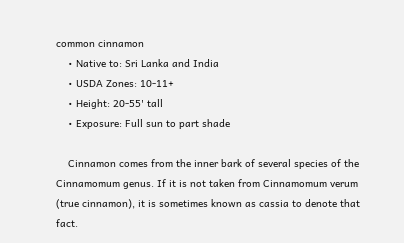common cinnamon
    • Native to: Sri Lanka and India
    • USDA Zones: 10-11+
    • Height: 20-55' tall
    • Exposure: Full sun to part shade

    Cinnamon comes from the inner bark of several species of the Cinnamomum genus. If it is not taken from Cinnamomum verum (true cinnamon), it is sometimes known as cassia to denote that fact.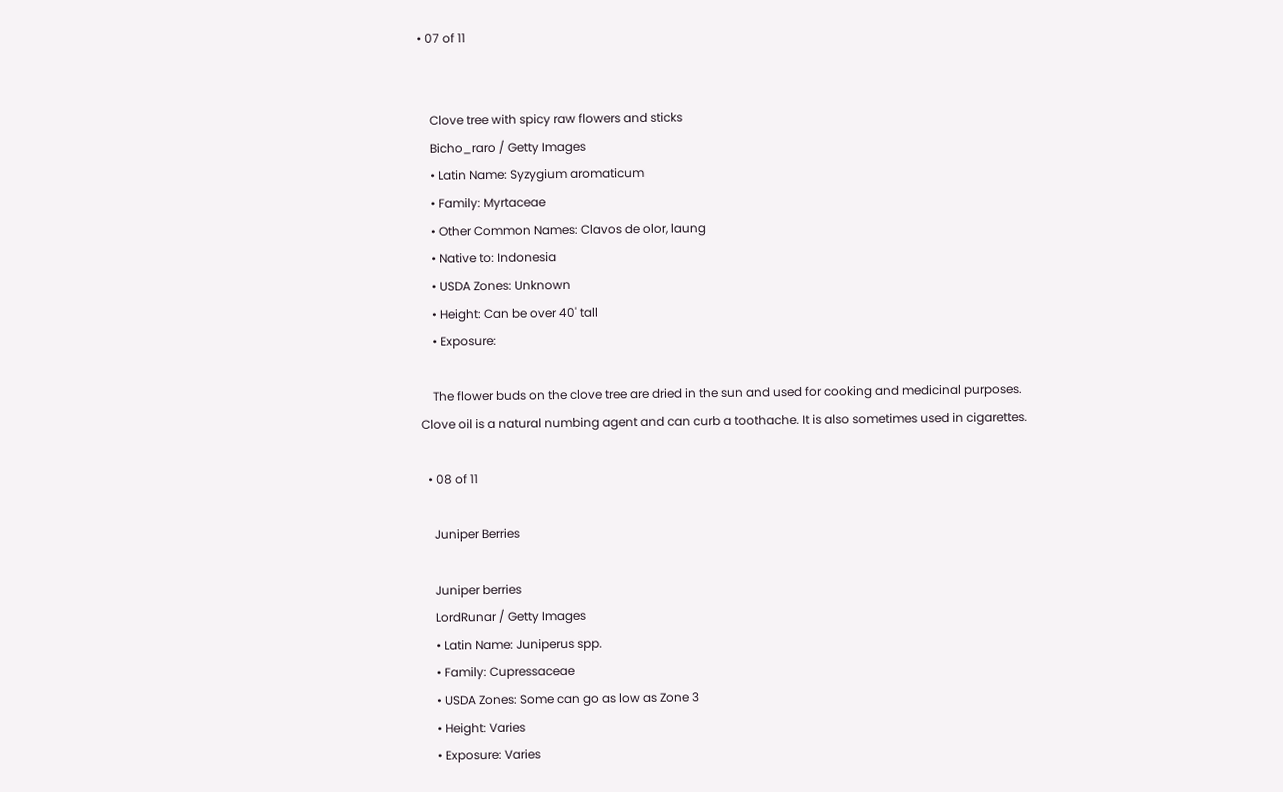• 07 of 11


    Clove tree with spicy raw flowers and sticks
    Bicho_raro / Getty Images
    • Latin Name: Syzygium aromaticum
    • Family: Myrtaceae
    • Other Common Names: Clavos de olor, laung
    • Native to: Indonesia
    • USDA Zones: Unknown
    • Height: Can be over 40' tall
    • Exposure:

    The flower buds on the clove tree are dried in the sun and used for cooking and medicinal purposes. Clove oil is a natural numbing agent and can curb a toothache. It is also sometimes used in cigarettes.

  • 08 of 11

    Juniper Berries

    Juniper berries
    LordRunar / Getty Images
    • Latin Name: Juniperus spp.
    • Family: Cupressaceae
    • USDA Zones: Some can go as low as Zone 3
    • Height: Varies
    • Exposure: Varies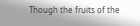Though the fruits of the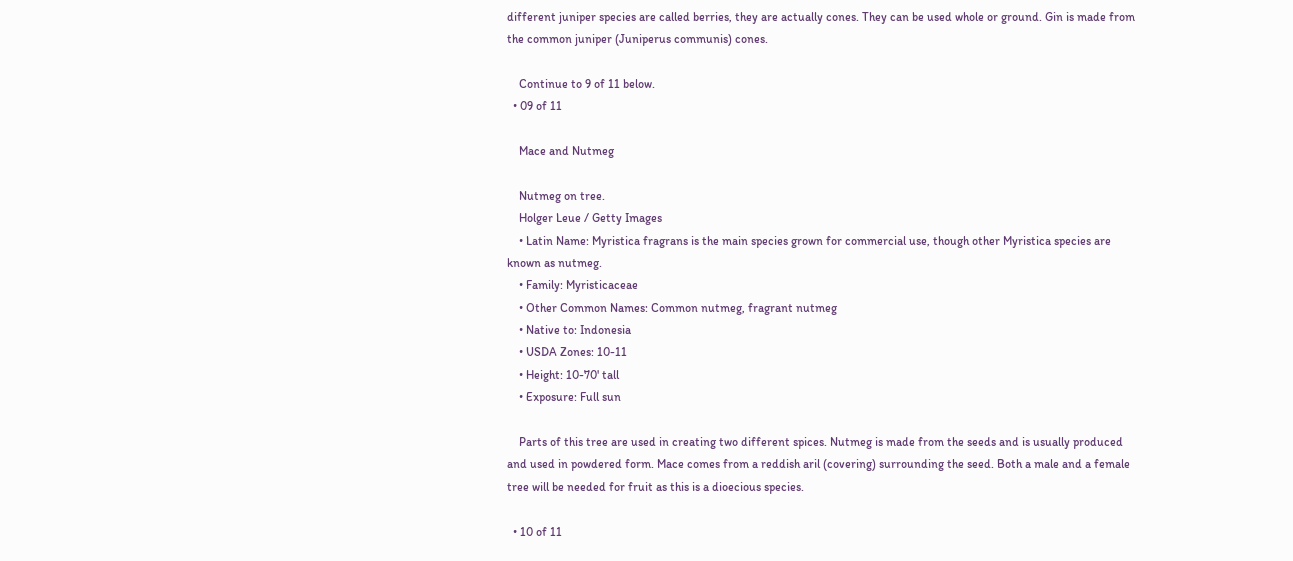different juniper species are called berries, they are actually cones. They can be used whole or ground. Gin is made from the common juniper (Juniperus communis) cones.

    Continue to 9 of 11 below.
  • 09 of 11

    Mace and Nutmeg

    Nutmeg on tree.
    Holger Leue / Getty Images
    • Latin Name: Myristica fragrans is the main species grown for commercial use, though other Myristica species are known as nutmeg.
    • Family: Myristicaceae
    • Other Common Names: Common nutmeg, fragrant nutmeg
    • Native to: Indonesia
    • USDA Zones: 10-11
    • Height: 10-70' tall
    • Exposure: Full sun

    Parts of this tree are used in creating two different spices. Nutmeg is made from the seeds and is usually produced and used in powdered form. Mace comes from a reddish aril (covering) surrounding the seed. Both a male and a female tree will be needed for fruit as this is a dioecious species.

  • 10 of 11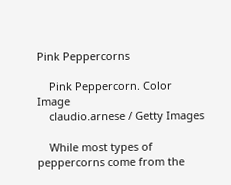Pink Peppercorns

    Pink Peppercorn. Color Image
    claudio.arnese / Getty Images

    While most types of peppercorns come from the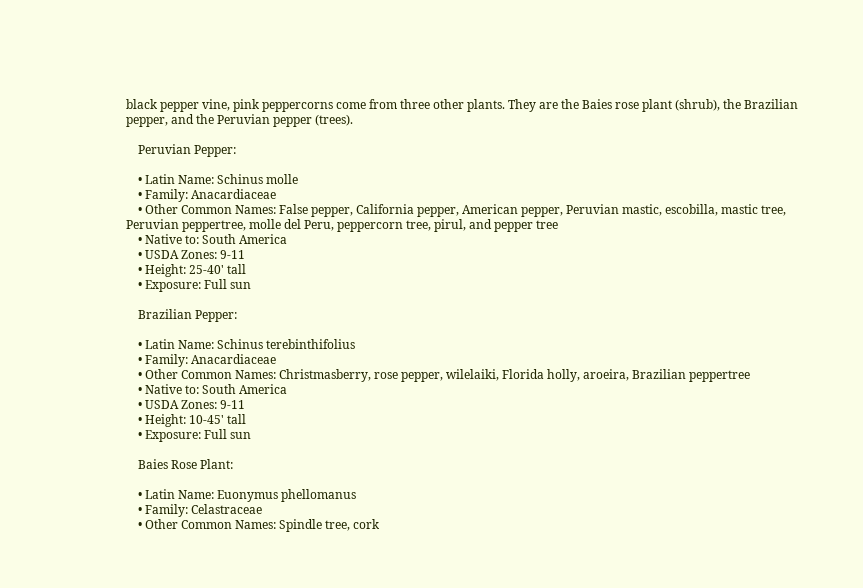black pepper vine, pink peppercorns come from three other plants. They are the Baies rose plant (shrub), the Brazilian pepper, and the Peruvian pepper (trees).

    Peruvian Pepper:

    • Latin Name: Schinus molle
    • Family: Anacardiaceae
    • Other Common Names: False pepper, California pepper, American pepper, Peruvian mastic, escobilla, mastic tree, Peruvian peppertree, molle del Peru, peppercorn tree, pirul, and pepper tree
    • Native to: South America
    • USDA Zones: 9-11
    • Height: 25-40' tall
    • Exposure: Full sun

    Brazilian Pepper:

    • Latin Name: Schinus terebinthifolius
    • Family: Anacardiaceae
    • Other Common Names: Christmasberry, rose pepper, wilelaiki, Florida holly, aroeira, Brazilian peppertree
    • Native to: South America
    • USDA Zones: 9-11
    • Height: 10-45' tall
    • Exposure: Full sun

    Baies Rose Plant:

    • Latin Name: Euonymus phellomanus
    • Family: Celastraceae
    • Other Common Names: Spindle tree, cork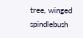tree, winged spindlebush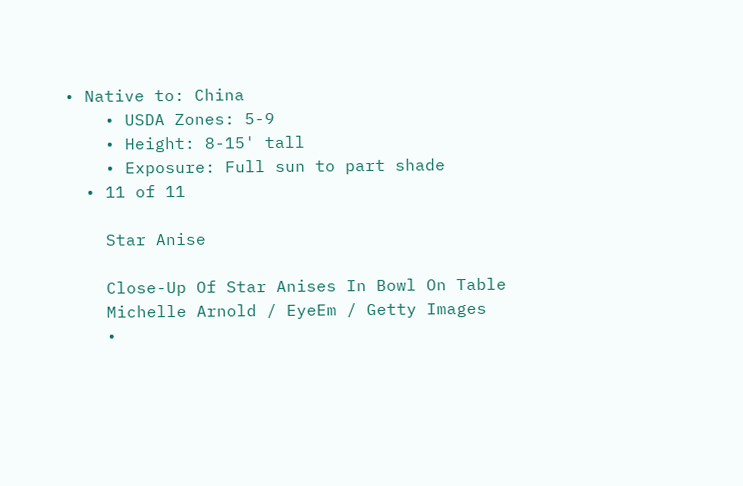• Native to: China
    • USDA Zones: 5-9
    • Height: 8-15' tall
    • Exposure: Full sun to part shade
  • 11 of 11

    Star Anise

    Close-Up Of Star Anises In Bowl On Table
    Michelle Arnold / EyeEm / Getty Images
    •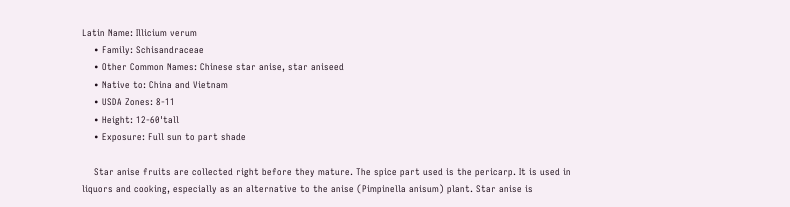Latin Name: Illicium verum
    • Family: Schisandraceae
    • Other Common Names: Chinese star anise, star aniseed
    • Native to: China and Vietnam
    • USDA Zones: 8-11
    • Height: 12-60'tall
    • Exposure: Full sun to part shade

    Star anise fruits are collected right before they mature. The spice part used is the pericarp. It is used in liquors and cooking, especially as an alternative to the anise (Pimpinella anisum) plant. Star anise is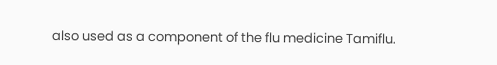also used as a component of the flu medicine Tamiflu.